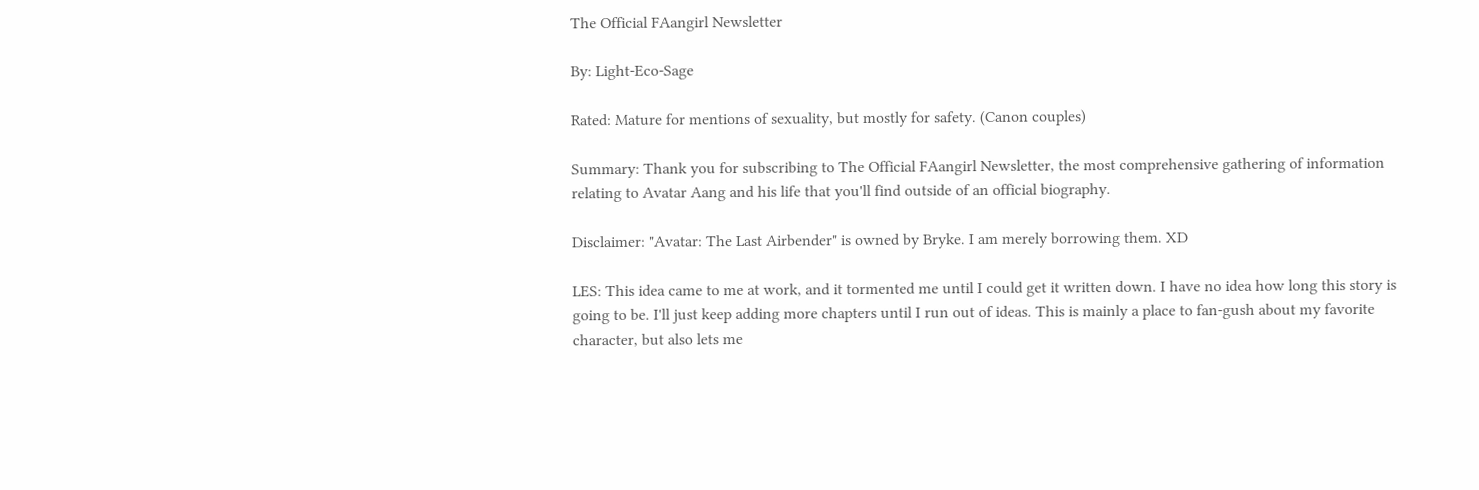The Official FAangirl Newsletter

By: Light-Eco-Sage

Rated: Mature for mentions of sexuality, but mostly for safety. (Canon couples)

Summary: Thank you for subscribing to The Official FAangirl Newsletter, the most comprehensive gathering of information relating to Avatar Aang and his life that you'll find outside of an official biography.

Disclaimer: "Avatar: The Last Airbender" is owned by Bryke. I am merely borrowing them. XD

LES: This idea came to me at work, and it tormented me until I could get it written down. I have no idea how long this story is going to be. I'll just keep adding more chapters until I run out of ideas. This is mainly a place to fan-gush about my favorite character, but also lets me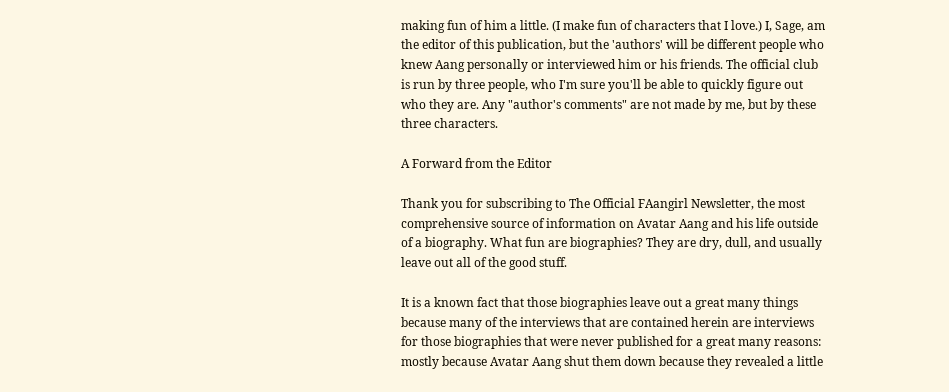making fun of him a little. (I make fun of characters that I love.) I, Sage, am the editor of this publication, but the 'authors' will be different people who knew Aang personally or interviewed him or his friends. The official club is run by three people, who I'm sure you'll be able to quickly figure out who they are. Any "author's comments" are not made by me, but by these three characters.

A Forward from the Editor

Thank you for subscribing to The Official FAangirl Newsletter, the most comprehensive source of information on Avatar Aang and his life outside of a biography. What fun are biographies? They are dry, dull, and usually leave out all of the good stuff.

It is a known fact that those biographies leave out a great many things because many of the interviews that are contained herein are interviews for those biographies that were never published for a great many reasons: mostly because Avatar Aang shut them down because they revealed a little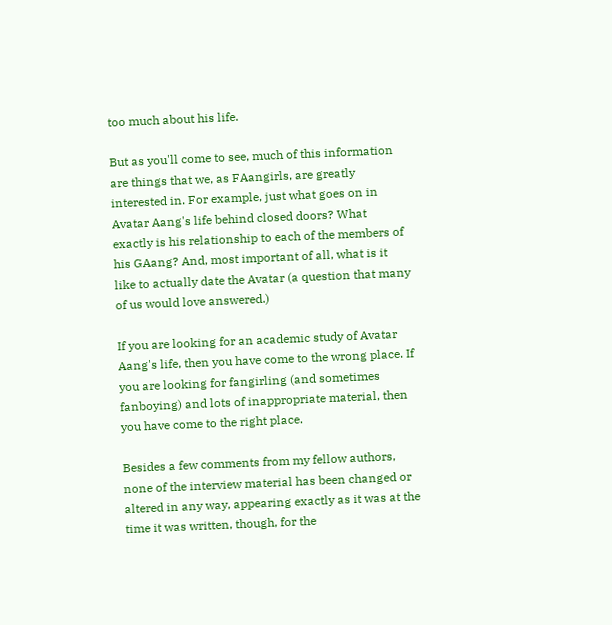too much about his life.

But as you'll come to see, much of this information are things that we, as FAangirls, are greatly interested in. For example, just what goes on in Avatar Aang's life behind closed doors? What exactly is his relationship to each of the members of his GAang? And, most important of all, what is it like to actually date the Avatar (a question that many of us would love answered.)

If you are looking for an academic study of Avatar Aang's life, then you have come to the wrong place. If you are looking for fangirling (and sometimes fanboying) and lots of inappropriate material, then you have come to the right place.

Besides a few comments from my fellow authors, none of the interview material has been changed or altered in any way, appearing exactly as it was at the time it was written, though, for the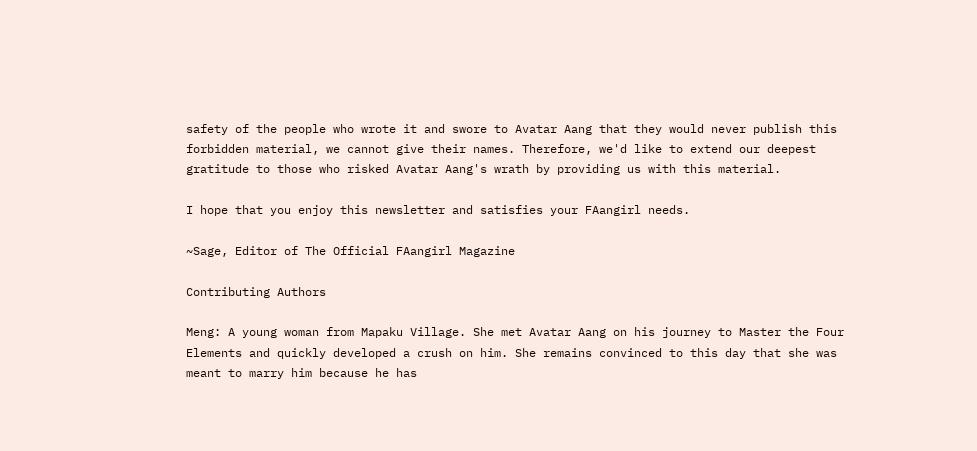safety of the people who wrote it and swore to Avatar Aang that they would never publish this forbidden material, we cannot give their names. Therefore, we'd like to extend our deepest gratitude to those who risked Avatar Aang's wrath by providing us with this material.

I hope that you enjoy this newsletter and satisfies your FAangirl needs.

~Sage, Editor of The Official FAangirl Magazine

Contributing Authors

Meng: A young woman from Mapaku Village. She met Avatar Aang on his journey to Master the Four Elements and quickly developed a crush on him. She remains convinced to this day that she was meant to marry him because he has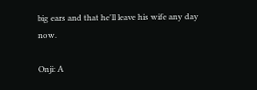big ears and that he'll leave his wife any day now.

Onji: A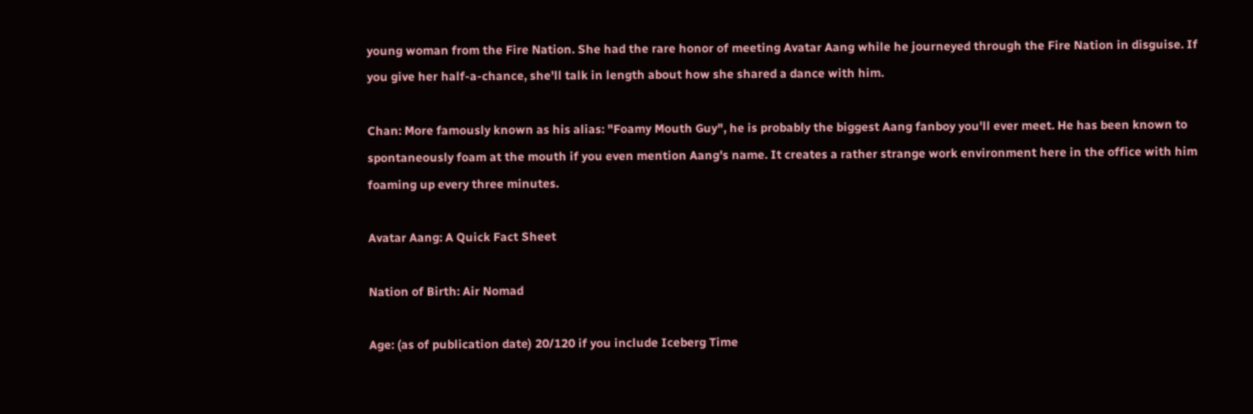young woman from the Fire Nation. She had the rare honor of meeting Avatar Aang while he journeyed through the Fire Nation in disguise. If you give her half-a-chance, she'll talk in length about how she shared a dance with him.

Chan: More famously known as his alias: "Foamy Mouth Guy", he is probably the biggest Aang fanboy you'll ever meet. He has been known to spontaneously foam at the mouth if you even mention Aang's name. It creates a rather strange work environment here in the office with him foaming up every three minutes.

Avatar Aang: A Quick Fact Sheet

Nation of Birth: Air Nomad

Age: (as of publication date) 20/120 if you include Iceberg Time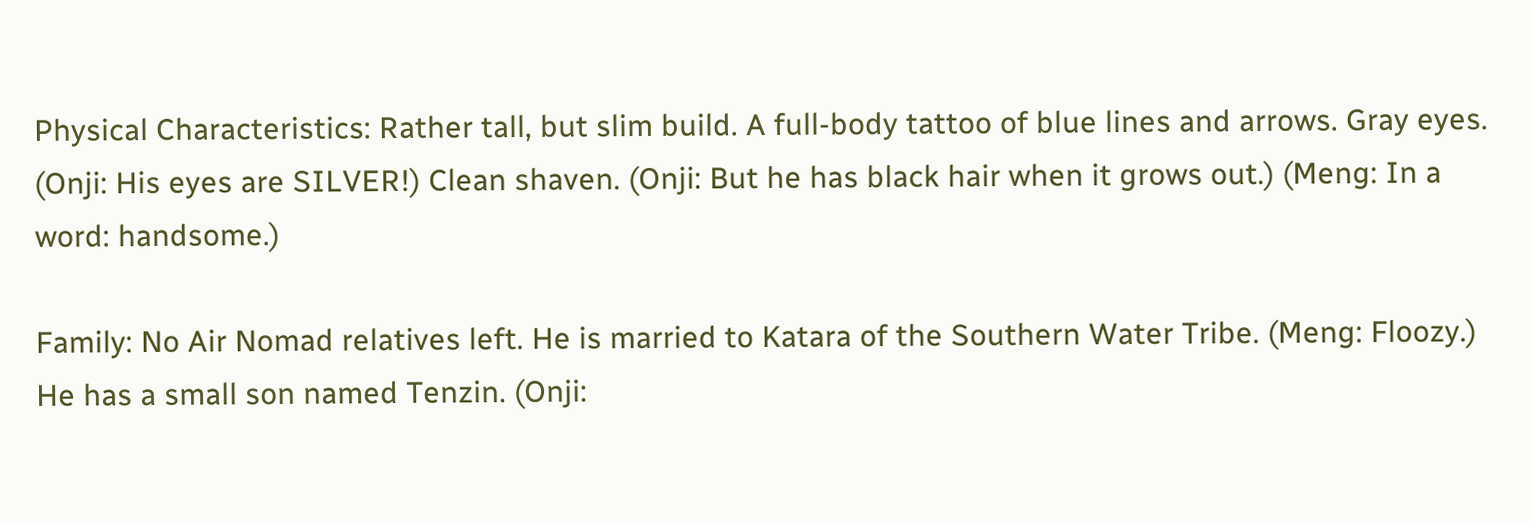Physical Characteristics: Rather tall, but slim build. A full-body tattoo of blue lines and arrows. Gray eyes. (Onji: His eyes are SILVER!) Clean shaven. (Onji: But he has black hair when it grows out.) (Meng: In a word: handsome.)

Family: No Air Nomad relatives left. He is married to Katara of the Southern Water Tribe. (Meng: Floozy.) He has a small son named Tenzin. (Onji: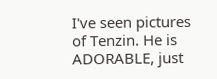I've seen pictures of Tenzin. He is ADORABLE, just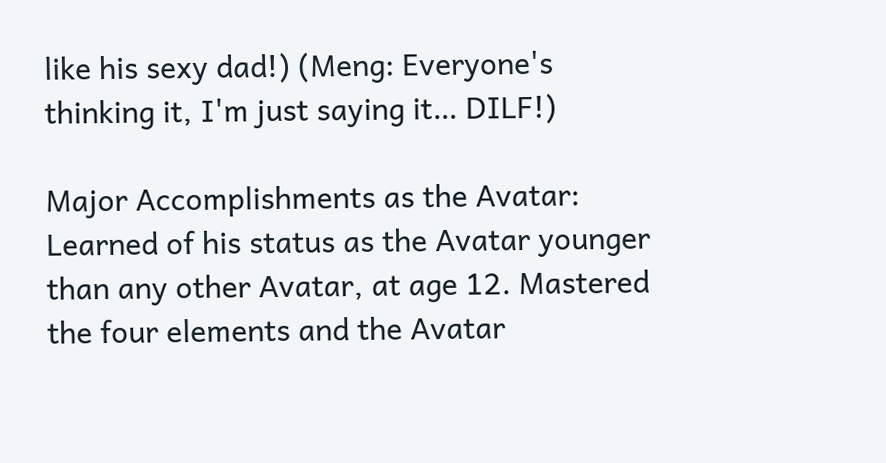like his sexy dad!) (Meng: Everyone's thinking it, I'm just saying it… DILF!)

Major Accomplishments as the Avatar: Learned of his status as the Avatar younger than any other Avatar, at age 12. Mastered the four elements and the Avatar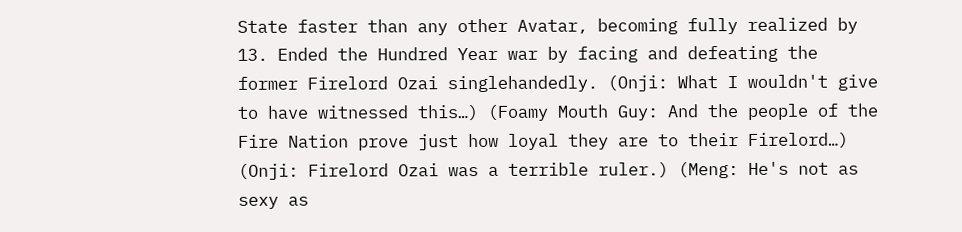State faster than any other Avatar, becoming fully realized by 13. Ended the Hundred Year war by facing and defeating the former Firelord Ozai singlehandedly. (Onji: What I wouldn't give to have witnessed this…) (Foamy Mouth Guy: And the people of the Fire Nation prove just how loyal they are to their Firelord…) (Onji: Firelord Ozai was a terrible ruler.) (Meng: He's not as sexy as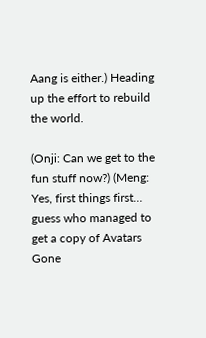Aang is either.) Heading up the effort to rebuild the world.

(Onji: Can we get to the fun stuff now?) (Meng: Yes, first things first… guess who managed to get a copy of Avatars Gone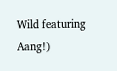Wild featuring Aang!)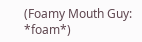(Foamy Mouth Guy: *foam*)